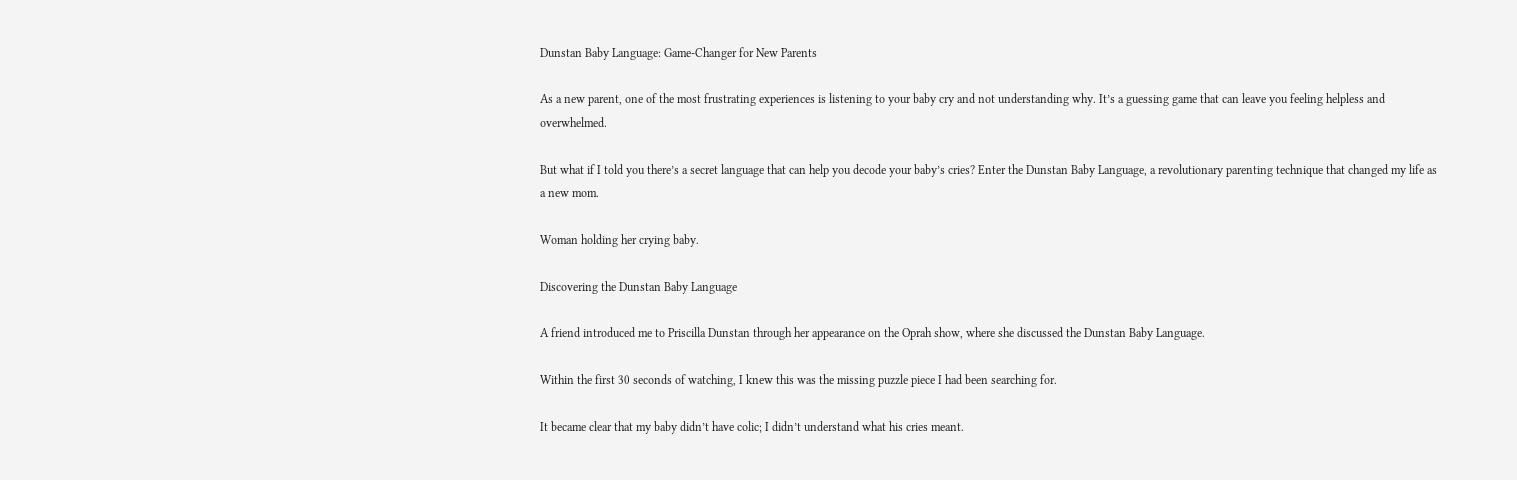Dunstan Baby Language: Game-Changer for New Parents

As a new parent, one of the most frustrating experiences is listening to your baby cry and not understanding why. It’s a guessing game that can leave you feeling helpless and overwhelmed.

But what if I told you there’s a secret language that can help you decode your baby’s cries? Enter the Dunstan Baby Language, a revolutionary parenting technique that changed my life as a new mom.

Woman holding her crying baby.

Discovering the Dunstan Baby Language

A friend introduced me to Priscilla Dunstan through her appearance on the Oprah show, where she discussed the Dunstan Baby Language.

Within the first 30 seconds of watching, I knew this was the missing puzzle piece I had been searching for.

It became clear that my baby didn’t have colic; I didn’t understand what his cries meant.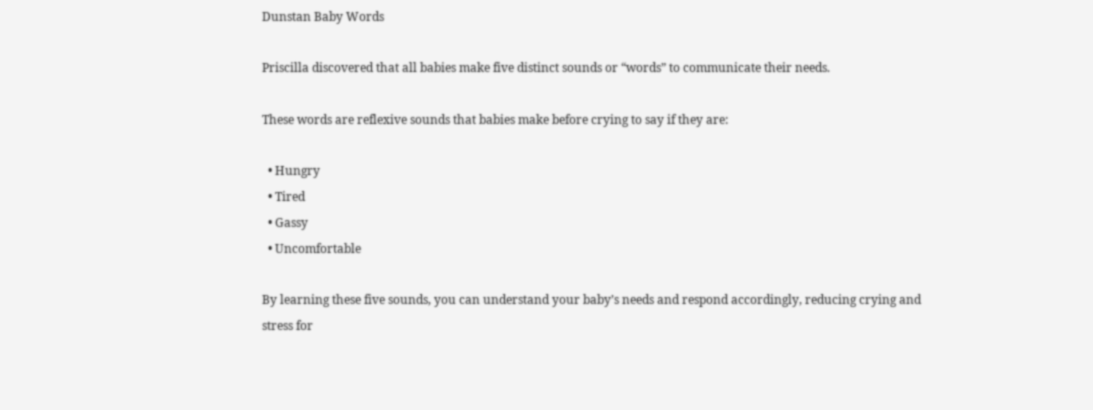Dunstan Baby Words

Priscilla discovered that all babies make five distinct sounds or “words” to communicate their needs.

These words are reflexive sounds that babies make before crying to say if they are:

  • Hungry
  • Tired
  • Gassy
  • Uncomfortable

By learning these five sounds, you can understand your baby’s needs and respond accordingly, reducing crying and stress for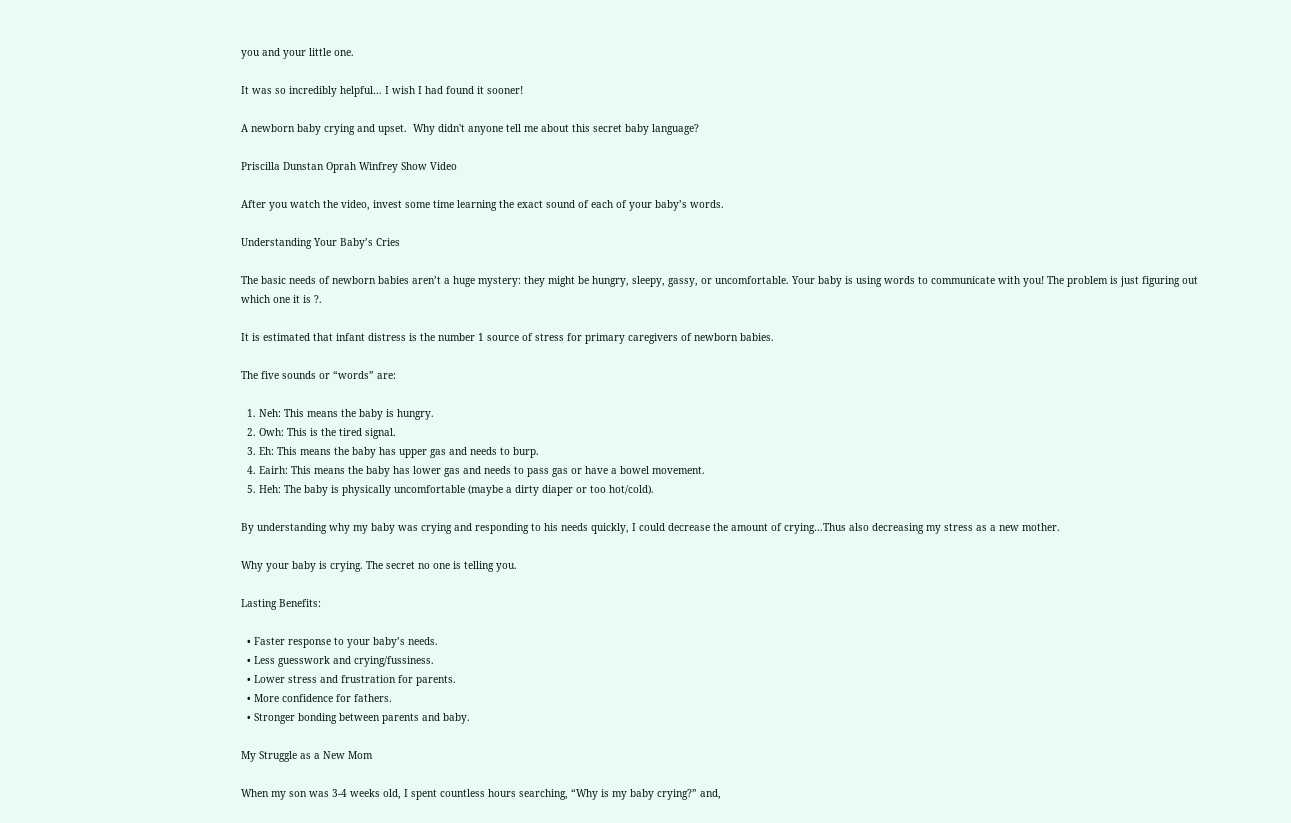you and your little one.

It was so incredibly helpful… I wish I had found it sooner!

A newborn baby crying and upset.  Why didn't anyone tell me about this secret baby language?

Priscilla Dunstan Oprah Winfrey Show Video

After you watch the video, invest some time learning the exact sound of each of your baby’s words.

Understanding Your Baby’s Cries

The basic needs of newborn babies aren’t a huge mystery: they might be hungry, sleepy, gassy, or uncomfortable. Your baby is using words to communicate with you! The problem is just figuring out which one it is ?.

It is estimated that infant distress is the number 1 source of stress for primary caregivers of newborn babies.

The five sounds or “words” are:

  1. Neh: This means the baby is hungry.
  2. Owh: This is the tired signal.
  3. Eh: This means the baby has upper gas and needs to burp.
  4. Eairh: This means the baby has lower gas and needs to pass gas or have a bowel movement.
  5. Heh: The baby is physically uncomfortable (maybe a dirty diaper or too hot/cold).

By understanding why my baby was crying and responding to his needs quickly, I could decrease the amount of crying…Thus also decreasing my stress as a new mother.

Why your baby is crying. The secret no one is telling you.

Lasting Benefits:

  • Faster response to your baby’s needs.
  • Less guesswork and crying/fussiness.
  • Lower stress and frustration for parents.
  • More confidence for fathers.
  • Stronger bonding between parents and baby.

My Struggle as a New Mom

When my son was 3-4 weeks old, I spent countless hours searching, “Why is my baby crying?” and,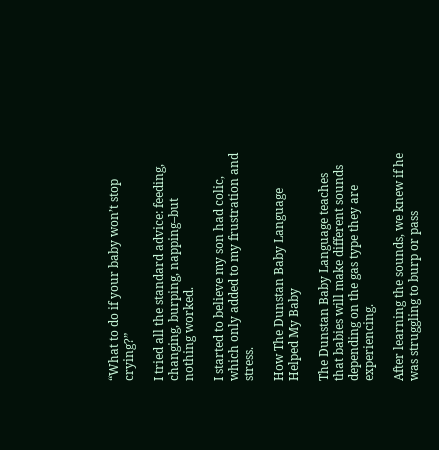“What to do if your baby won’t stop crying?”

I tried all the standard advice: feeding, changing, burping, napping–but nothing worked.

I started to believe my son had colic, which only added to my frustration and stress.

How The Dunstan Baby Language Helped My Baby

The Dunstan Baby Language teaches that babies will make different sounds depending on the gas type they are experiencing.

After learning the sounds, we knew if he was struggling to burp or pass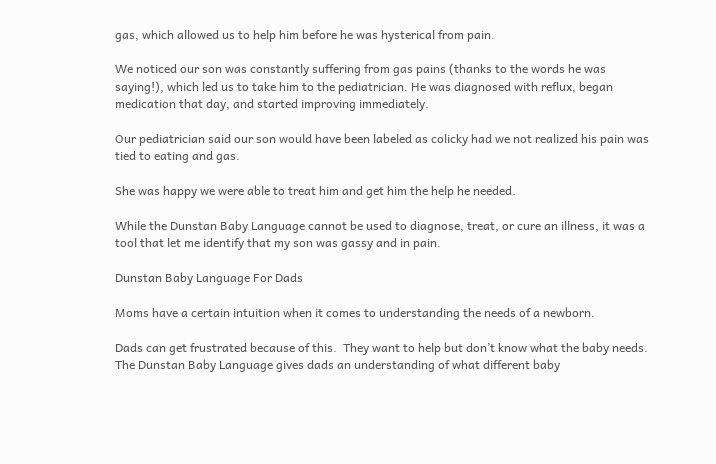gas, which allowed us to help him before he was hysterical from pain.

We noticed our son was constantly suffering from gas pains (thanks to the words he was saying!), which led us to take him to the pediatrician. He was diagnosed with reflux, began medication that day, and started improving immediately.

Our pediatrician said our son would have been labeled as colicky had we not realized his pain was tied to eating and gas.

She was happy we were able to treat him and get him the help he needed.

While the Dunstan Baby Language cannot be used to diagnose, treat, or cure an illness, it was a tool that let me identify that my son was gassy and in pain.

Dunstan Baby Language For Dads

Moms have a certain intuition when it comes to understanding the needs of a newborn.

Dads can get frustrated because of this.  They want to help but don’t know what the baby needs. The Dunstan Baby Language gives dads an understanding of what different baby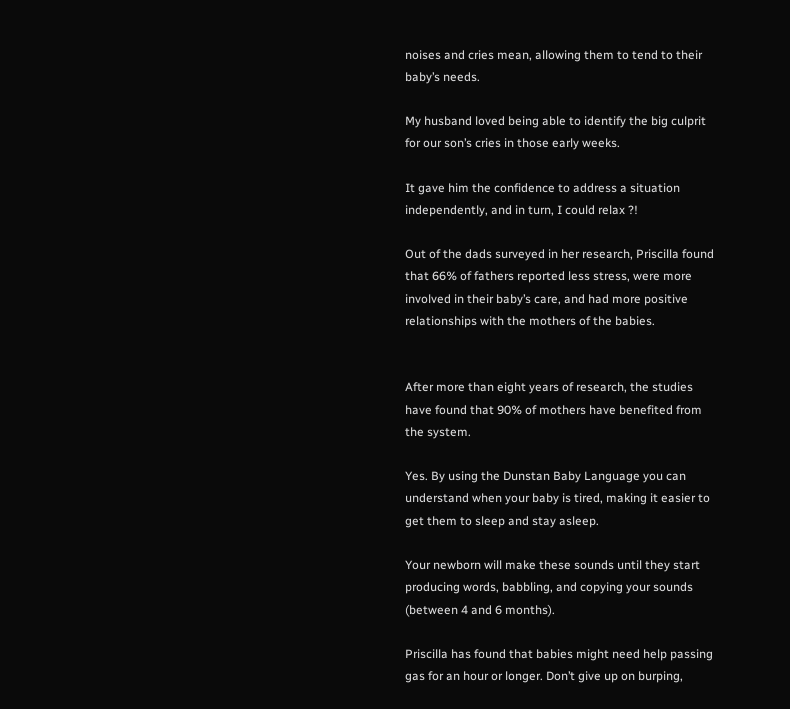noises and cries mean, allowing them to tend to their baby’s needs.

My husband loved being able to identify the big culprit for our son’s cries in those early weeks.

It gave him the confidence to address a situation independently, and in turn, I could relax ?!

Out of the dads surveyed in her research, Priscilla found that 66% of fathers reported less stress, were more involved in their baby’s care, and had more positive relationships with the mothers of the babies.


After more than eight years of research, the studies have found that 90% of mothers have benefited from the system.

Yes. By using the Dunstan Baby Language you can understand when your baby is tired, making it easier to get them to sleep and stay asleep.

Your newborn will make these sounds until they start producing words, babbling, and copying your sounds (between 4 and 6 months).

Priscilla has found that babies might need help passing gas for an hour or longer. Don’t give up on burping,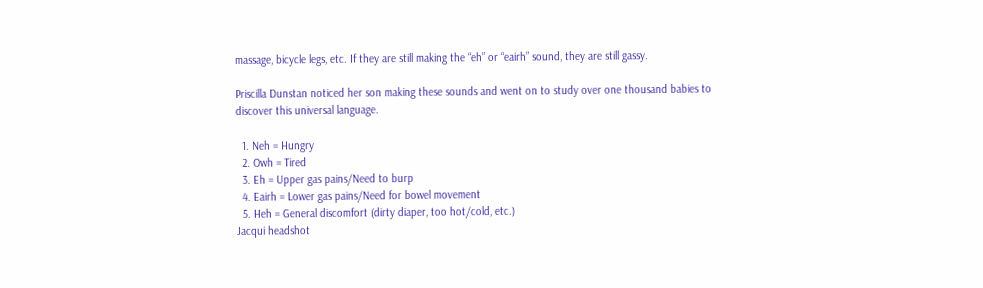massage, bicycle legs, etc. If they are still making the “eh” or “eairh” sound, they are still gassy.

Priscilla Dunstan noticed her son making these sounds and went on to study over one thousand babies to discover this universal language.

  1. Neh = Hungry
  2. Owh = Tired
  3. Eh = Upper gas pains/Need to burp
  4. Eairh = Lower gas pains/Need for bowel movement
  5. Heh = General discomfort (dirty diaper, too hot/cold, etc.)
Jacqui headshot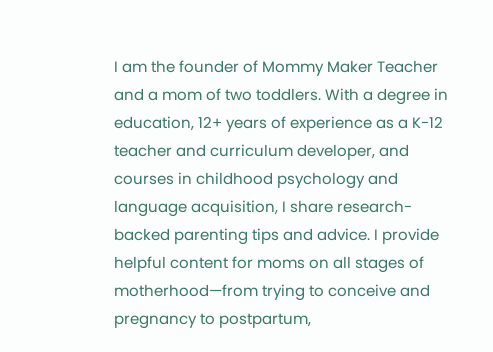I am the founder of Mommy Maker Teacher and a mom of two toddlers. With a degree in education, 12+ years of experience as a K-12 teacher and curriculum developer, and courses in childhood psychology and language acquisition, I share research-backed parenting tips and advice. I provide helpful content for moms on all stages of motherhood—from trying to conceive and pregnancy to postpartum,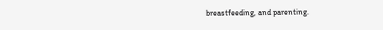breastfeeding, and parenting.